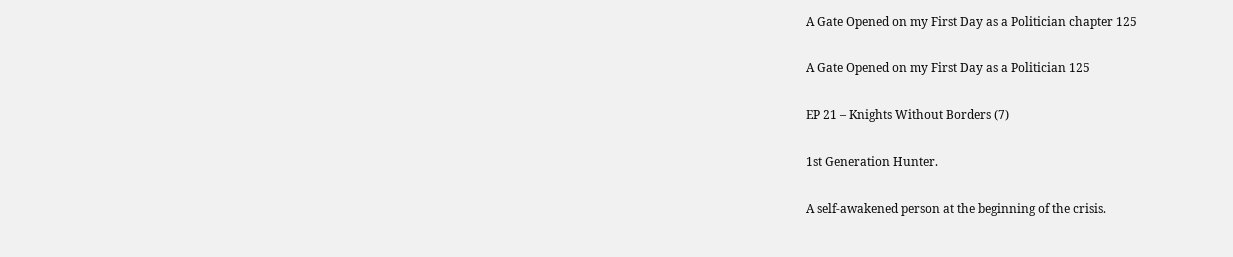A Gate Opened on my First Day as a Politician chapter 125

A Gate Opened on my First Day as a Politician 125

EP 21 – Knights Without Borders (7)

1st Generation Hunter.

A self-awakened person at the beginning of the crisis.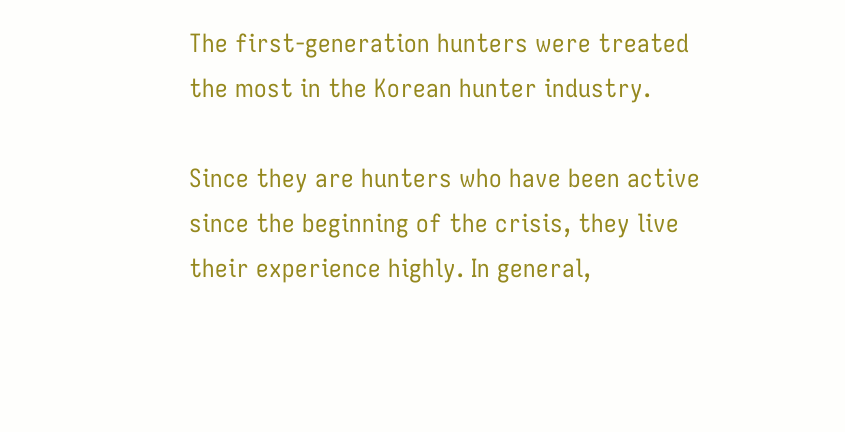The first-generation hunters were treated the most in the Korean hunter industry.

Since they are hunters who have been active since the beginning of the crisis, they live their experience highly. In general,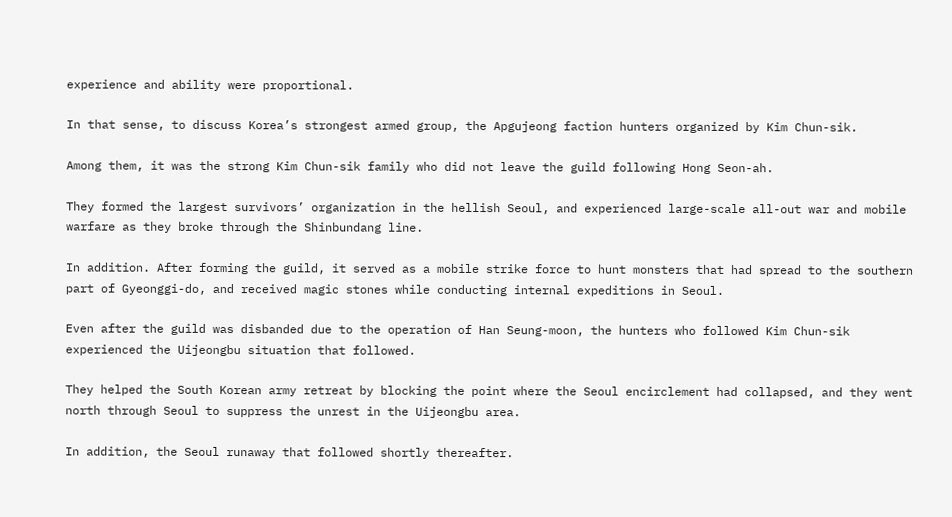experience and ability were proportional.

In that sense, to discuss Korea’s strongest armed group, the Apgujeong faction hunters organized by Kim Chun-sik.

Among them, it was the strong Kim Chun-sik family who did not leave the guild following Hong Seon-ah.

They formed the largest survivors’ organization in the hellish Seoul, and experienced large-scale all-out war and mobile warfare as they broke through the Shinbundang line.

In addition. After forming the guild, it served as a mobile strike force to hunt monsters that had spread to the southern part of Gyeonggi-do, and received magic stones while conducting internal expeditions in Seoul.

Even after the guild was disbanded due to the operation of Han Seung-moon, the hunters who followed Kim Chun-sik experienced the Uijeongbu situation that followed.

They helped the South Korean army retreat by blocking the point where the Seoul encirclement had collapsed, and they went north through Seoul to suppress the unrest in the Uijeongbu area.

In addition, the Seoul runaway that followed shortly thereafter.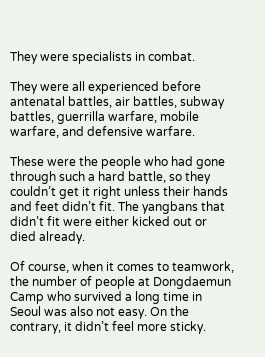They were specialists in combat.

They were all experienced before antenatal battles, air battles, subway battles, guerrilla warfare, mobile warfare, and defensive warfare.

These were the people who had gone through such a hard battle, so they couldn’t get it right unless their hands and feet didn’t fit. The yangbans that didn’t fit were either kicked out or died already.

Of course, when it comes to teamwork, the number of people at Dongdaemun Camp who survived a long time in Seoul was also not easy. On the contrary, it didn’t feel more sticky.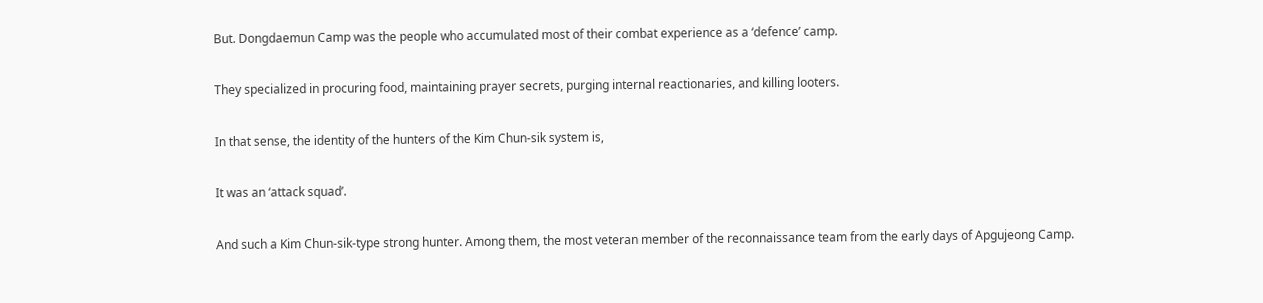But. Dongdaemun Camp was the people who accumulated most of their combat experience as a ‘defence’ camp.

They specialized in procuring food, maintaining prayer secrets, purging internal reactionaries, and killing looters.

In that sense, the identity of the hunters of the Kim Chun-sik system is,

It was an ‘attack squad’.

And such a Kim Chun-sik-type strong hunter. Among them, the most veteran member of the reconnaissance team from the early days of Apgujeong Camp.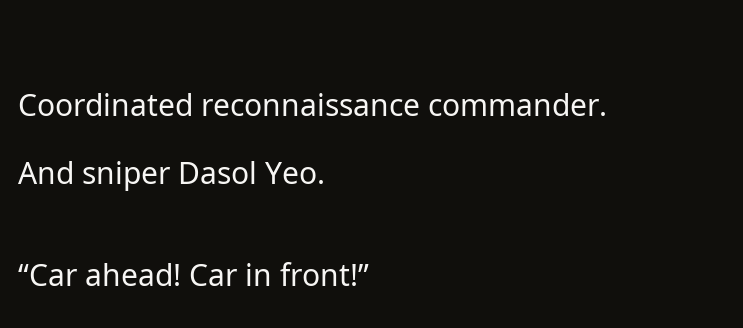Coordinated reconnaissance commander.

And sniper Dasol Yeo.


“Car ahead! Car in front!”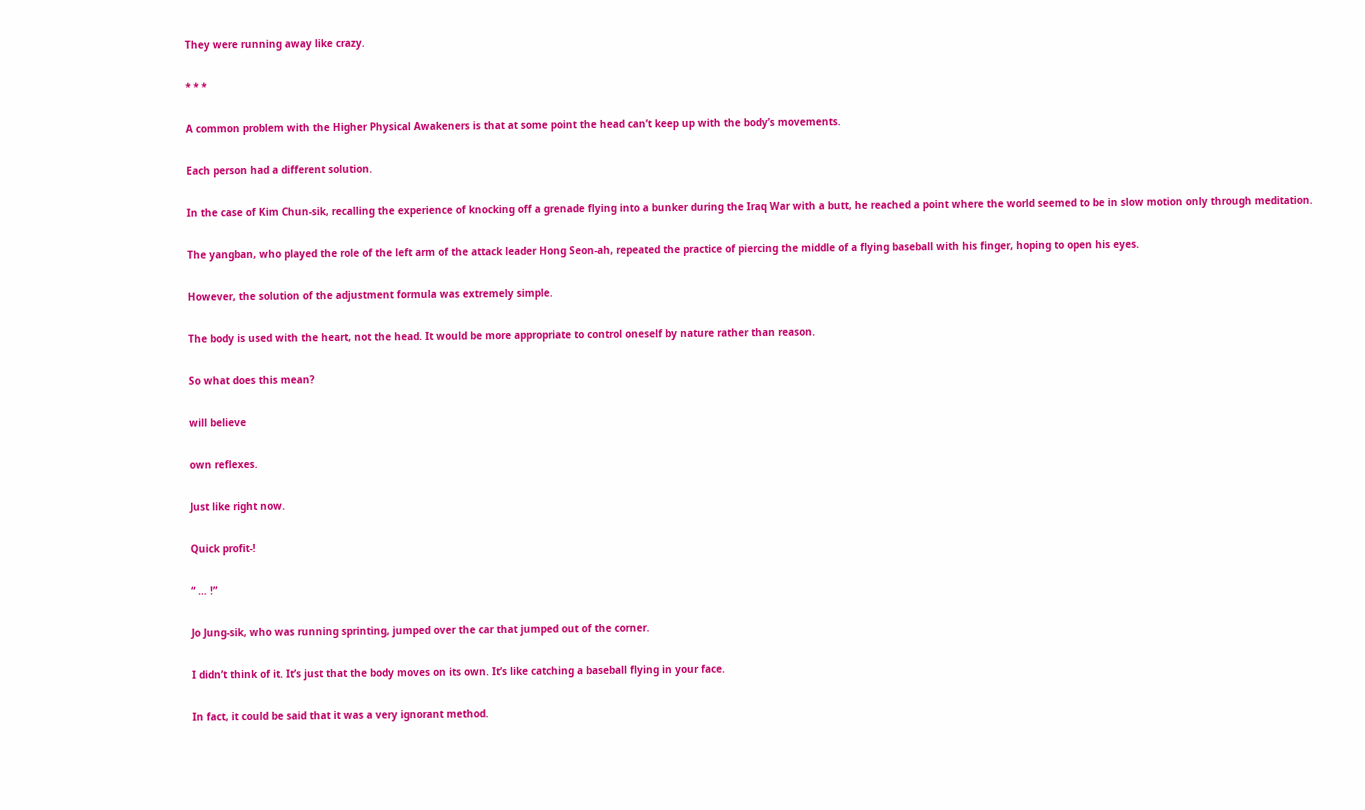They were running away like crazy.

* * *

A common problem with the Higher Physical Awakeners is that at some point the head can’t keep up with the body’s movements.

Each person had a different solution.

In the case of Kim Chun-sik, recalling the experience of knocking off a grenade flying into a bunker during the Iraq War with a butt, he reached a point where the world seemed to be in slow motion only through meditation.

The yangban, who played the role of the left arm of the attack leader Hong Seon-ah, repeated the practice of piercing the middle of a flying baseball with his finger, hoping to open his eyes.

However, the solution of the adjustment formula was extremely simple.

The body is used with the heart, not the head. It would be more appropriate to control oneself by nature rather than reason.

So what does this mean?

will believe

own reflexes.

Just like right now.

Quick profit-!

“ … !”

Jo Jung-sik, who was running sprinting, jumped over the car that jumped out of the corner.

I didn’t think of it. It’s just that the body moves on its own. It’s like catching a baseball flying in your face.

In fact, it could be said that it was a very ignorant method.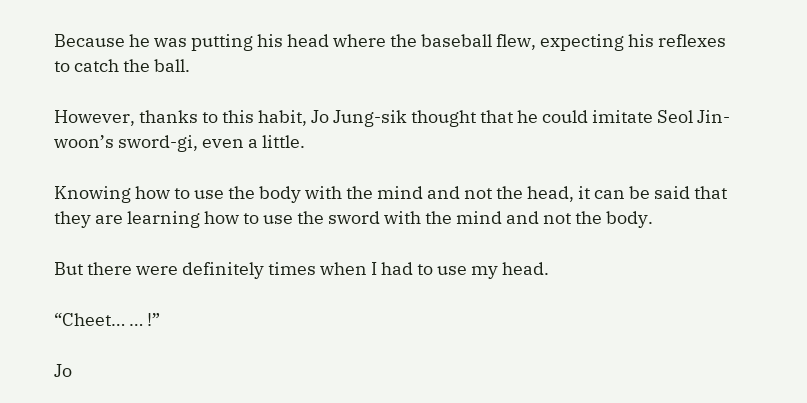Because he was putting his head where the baseball flew, expecting his reflexes to catch the ball.

However, thanks to this habit, Jo Jung-sik thought that he could imitate Seol Jin-woon’s sword-gi, even a little.

Knowing how to use the body with the mind and not the head, it can be said that they are learning how to use the sword with the mind and not the body.

But there were definitely times when I had to use my head.

“Cheet… … !”

Jo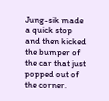Jung-sik made a quick stop and then kicked the bumper of the car that just popped out of the corner.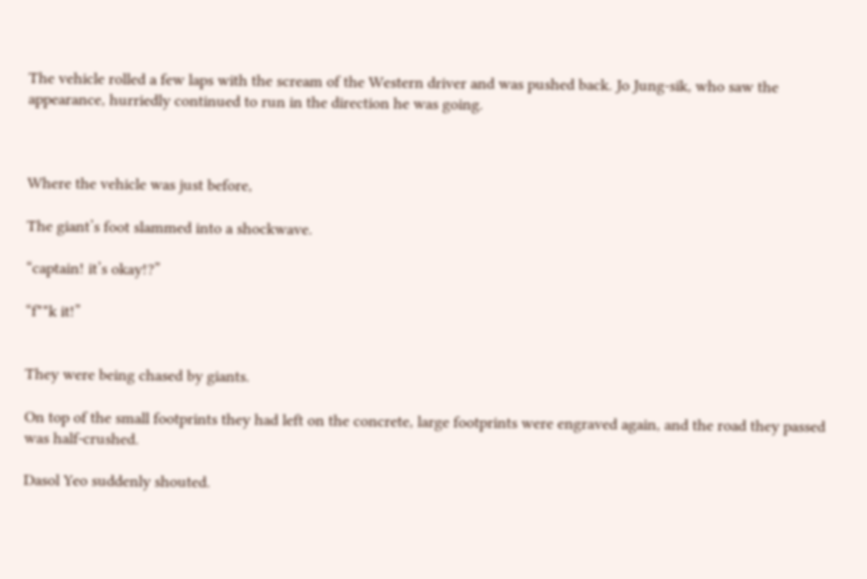The vehicle rolled a few laps with the scream of the Western driver and was pushed back. Jo Jung-sik, who saw the appearance, hurriedly continued to run in the direction he was going.



Where the vehicle was just before,

The giant’s foot slammed into a shockwave.

“captain! it’s okay!?”

“f**k it!”


They were being chased by giants.

On top of the small footprints they had left on the concrete, large footprints were engraved again, and the road they passed was half-crushed.

Dasol Yeo suddenly shouted.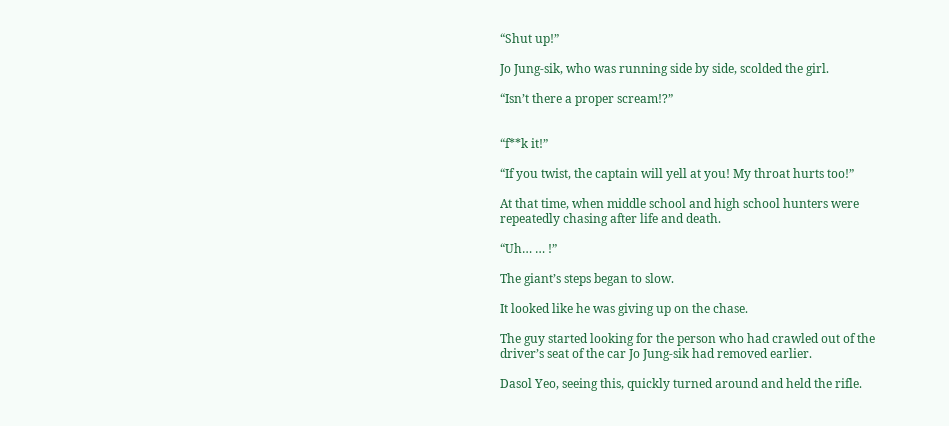“Shut up!”

Jo Jung-sik, who was running side by side, scolded the girl.

“Isn’t there a proper scream!?”


“f**k it!”

“If you twist, the captain will yell at you! My throat hurts too!”

At that time, when middle school and high school hunters were repeatedly chasing after life and death.

“Uh… … !”

The giant’s steps began to slow.

It looked like he was giving up on the chase.

The guy started looking for the person who had crawled out of the driver’s seat of the car Jo Jung-sik had removed earlier.

Dasol Yeo, seeing this, quickly turned around and held the rifle.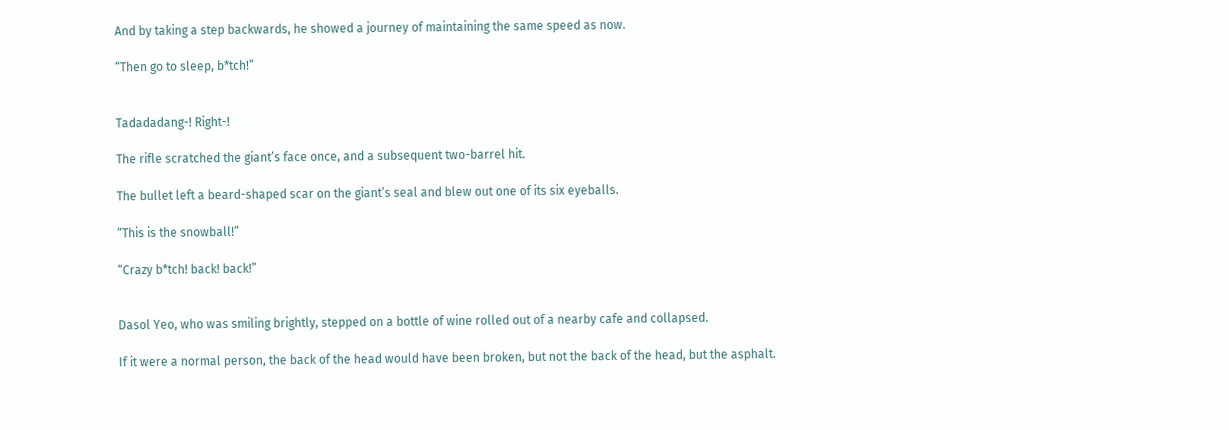And by taking a step backwards, he showed a journey of maintaining the same speed as now.

“Then go to sleep, b*tch!”


Tadadadang-! Right-!

The rifle scratched the giant’s face once, and a subsequent two-barrel hit.

The bullet left a beard-shaped scar on the giant’s seal and blew out one of its six eyeballs.

“This is the snowball!”

“Crazy b*tch! back! back!”


Dasol Yeo, who was smiling brightly, stepped on a bottle of wine rolled out of a nearby cafe and collapsed.

If it were a normal person, the back of the head would have been broken, but not the back of the head, but the asphalt.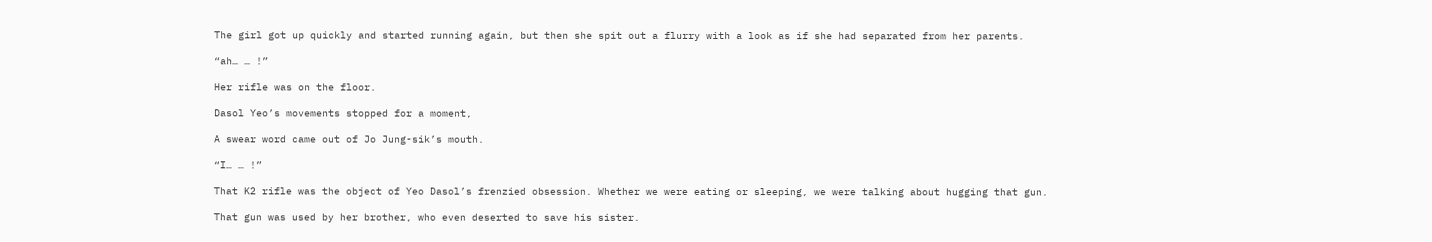The girl got up quickly and started running again, but then she spit out a flurry with a look as if she had separated from her parents.

“ah… … !”

Her rifle was on the floor.

Dasol Yeo’s movements stopped for a moment,

A swear word came out of Jo Jung-sik’s mouth.

“I… … !”

That K2 rifle was the object of Yeo Dasol’s frenzied obsession. Whether we were eating or sleeping, we were talking about hugging that gun.

That gun was used by her brother, who even deserted to save his sister.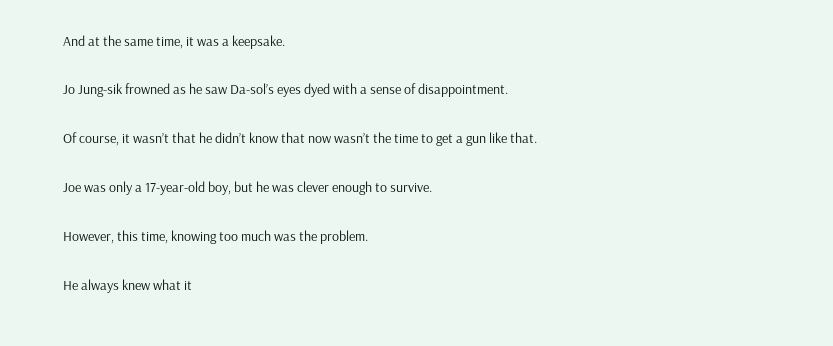And at the same time, it was a keepsake.

Jo Jung-sik frowned as he saw Da-sol’s eyes dyed with a sense of disappointment.

Of course, it wasn’t that he didn’t know that now wasn’t the time to get a gun like that.

Joe was only a 17-year-old boy, but he was clever enough to survive.

However, this time, knowing too much was the problem.

He always knew what it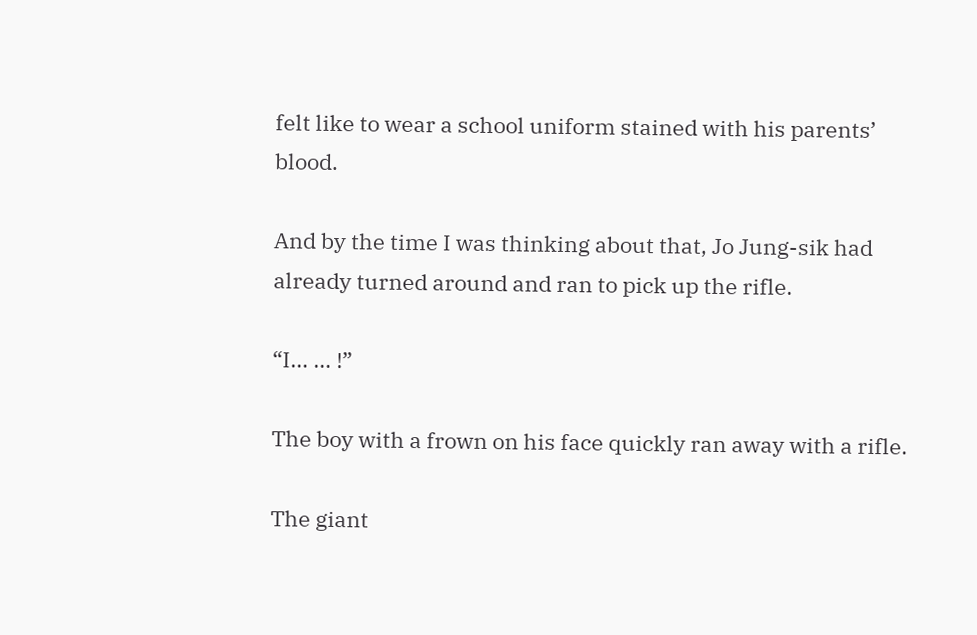felt like to wear a school uniform stained with his parents’ blood.

And by the time I was thinking about that, Jo Jung-sik had already turned around and ran to pick up the rifle.

“I… … !”

The boy with a frown on his face quickly ran away with a rifle.

The giant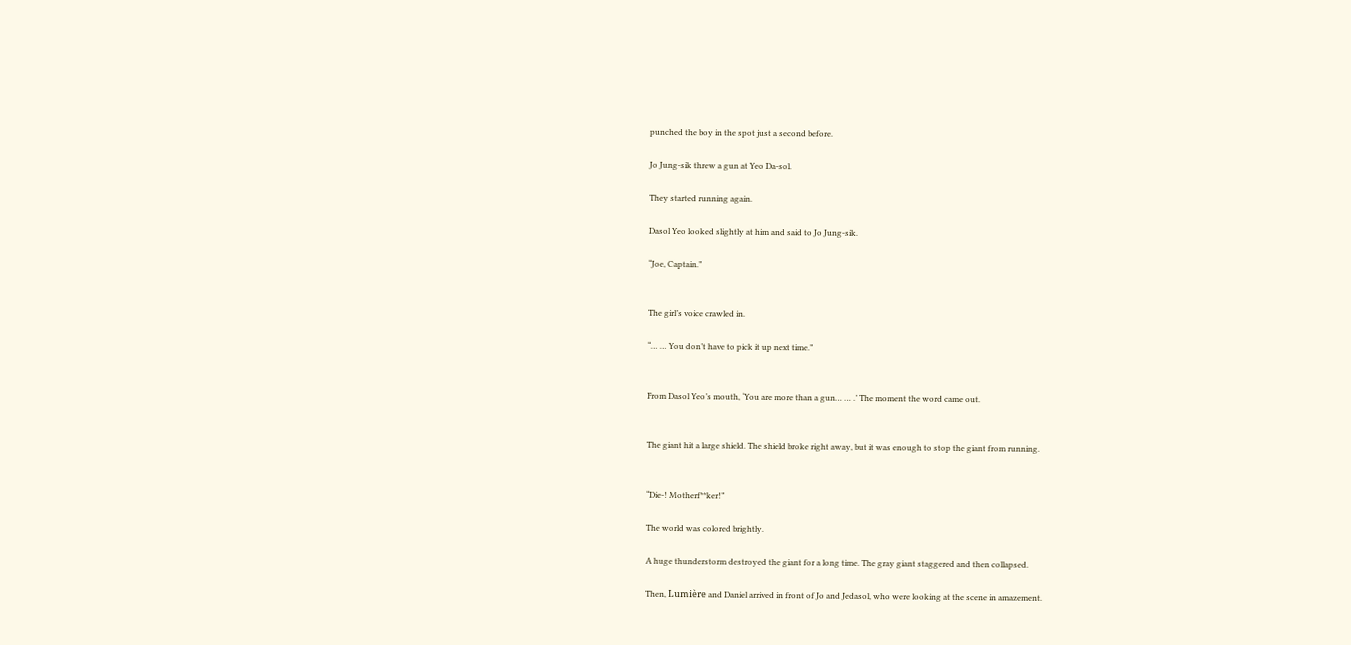punched the boy in the spot just a second before.

Jo Jung-sik threw a gun at Yeo Da-sol.

They started running again.

Dasol Yeo looked slightly at him and said to Jo Jung-sik.

“Joe, Captain.”


The girl’s voice crawled in.

“… … You don’t have to pick it up next time.”


From Dasol Yeo’s mouth, ‘You are more than a gun… … .’ The moment the word came out.


The giant hit a large shield. The shield broke right away, but it was enough to stop the giant from running.


“Die-! Motherf**ker!”

The world was colored brightly.

A huge thunderstorm destroyed the giant for a long time. The gray giant staggered and then collapsed.

Then, Lumière and Daniel arrived in front of Jo and Jedasol, who were looking at the scene in amazement.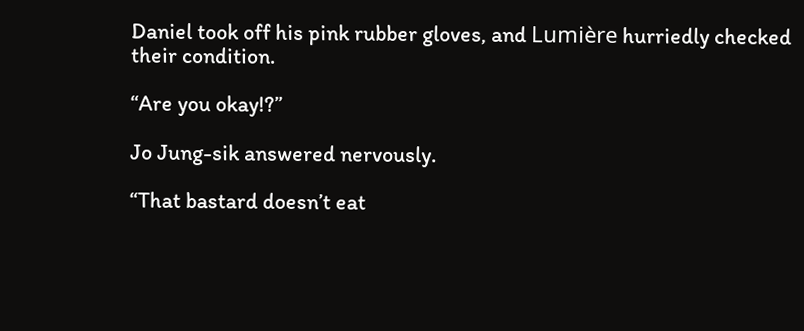Daniel took off his pink rubber gloves, and Lumière hurriedly checked their condition.

“Are you okay!?”

Jo Jung-sik answered nervously.

“That bastard doesn’t eat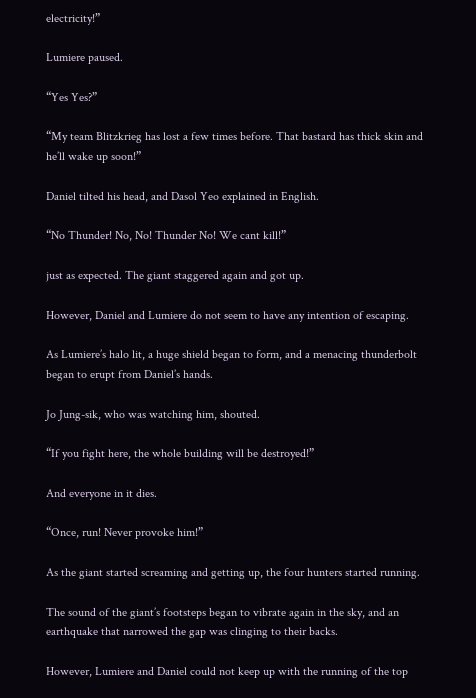electricity!”

Lumiere paused.

“Yes Yes?”

“My team Blitzkrieg has lost a few times before. That bastard has thick skin and he’ll wake up soon!”

Daniel tilted his head, and Dasol Yeo explained in English.

“No Thunder! No, No! Thunder No! We cant kill!”

just as expected. The giant staggered again and got up.

However, Daniel and Lumiere do not seem to have any intention of escaping.

As Lumiere’s halo lit, a huge shield began to form, and a menacing thunderbolt began to erupt from Daniel’s hands.

Jo Jung-sik, who was watching him, shouted.

“If you fight here, the whole building will be destroyed!”

And everyone in it dies.

“Once, run! Never provoke him!”

As the giant started screaming and getting up, the four hunters started running.

The sound of the giant’s footsteps began to vibrate again in the sky, and an earthquake that narrowed the gap was clinging to their backs.

However, Lumiere and Daniel could not keep up with the running of the top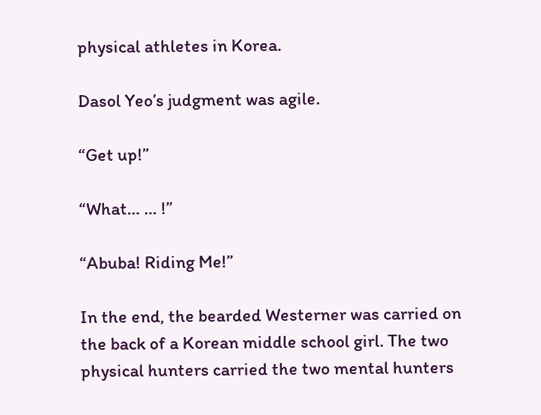physical athletes in Korea.

Dasol Yeo’s judgment was agile.

“Get up!”

“What… … !”

“Abuba! Riding Me!”

In the end, the bearded Westerner was carried on the back of a Korean middle school girl. The two physical hunters carried the two mental hunters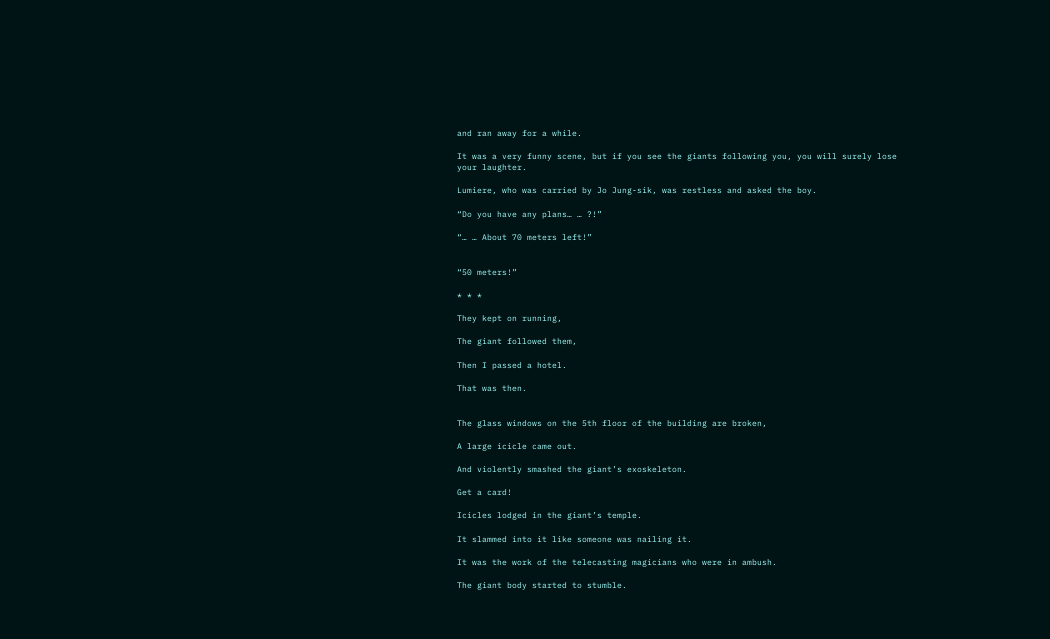and ran away for a while.

It was a very funny scene, but if you see the giants following you, you will surely lose your laughter.

Lumiere, who was carried by Jo Jung-sik, was restless and asked the boy.

“Do you have any plans… … ?!”

“… … About 70 meters left!”


“50 meters!”

* * *

They kept on running,

The giant followed them,

Then I passed a hotel.

That was then.


The glass windows on the 5th floor of the building are broken,

A large icicle came out.

And violently smashed the giant’s exoskeleton.

Get a card!

Icicles lodged in the giant’s temple.

It slammed into it like someone was nailing it.

It was the work of the telecasting magicians who were in ambush.

The giant body started to stumble.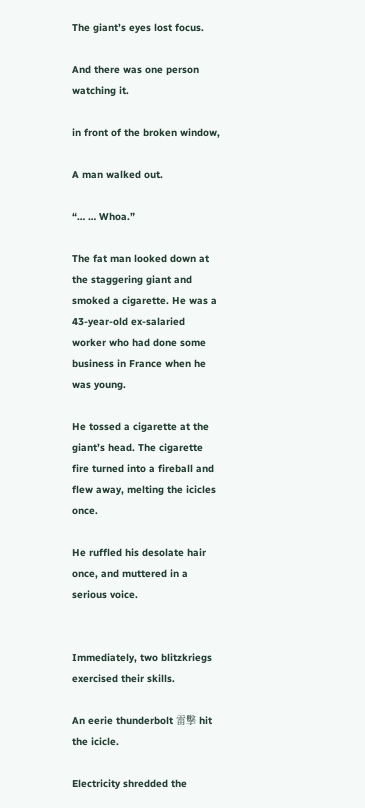The giant’s eyes lost focus.

And there was one person watching it.

in front of the broken window,

A man walked out.

“… … Whoa.”

The fat man looked down at the staggering giant and smoked a cigarette. He was a 43-year-old ex-salaried worker who had done some business in France when he was young.

He tossed a cigarette at the giant’s head. The cigarette fire turned into a fireball and flew away, melting the icicles once.

He ruffled his desolate hair once, and muttered in a serious voice.


Immediately, two blitzkriegs exercised their skills.

An eerie thunderbolt 雷擊 hit the icicle.

Electricity shredded the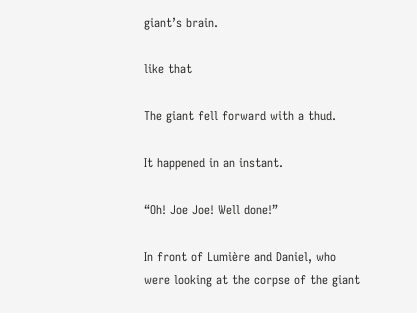giant’s brain.

like that

The giant fell forward with a thud.

It happened in an instant.

“Oh! Joe Joe! Well done!”

In front of Lumière and Daniel, who were looking at the corpse of the giant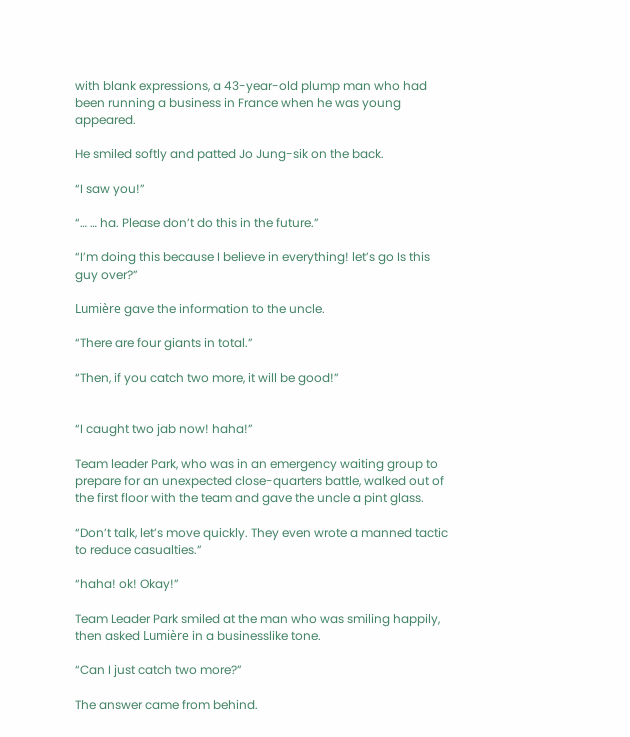with blank expressions, a 43-year-old plump man who had been running a business in France when he was young appeared.

He smiled softly and patted Jo Jung-sik on the back.

“I saw you!”

“… … ha. Please don’t do this in the future.”

“I’m doing this because I believe in everything! let’s go Is this guy over?”

Lumière gave the information to the uncle.

“There are four giants in total.”

“Then, if you catch two more, it will be good!”


“I caught two jab now! haha!”

Team leader Park, who was in an emergency waiting group to prepare for an unexpected close-quarters battle, walked out of the first floor with the team and gave the uncle a pint glass.

“Don’t talk, let’s move quickly. They even wrote a manned tactic to reduce casualties.”

“haha! ok! Okay!”

Team Leader Park smiled at the man who was smiling happily, then asked Lumière in a businesslike tone.

“Can I just catch two more?”

The answer came from behind.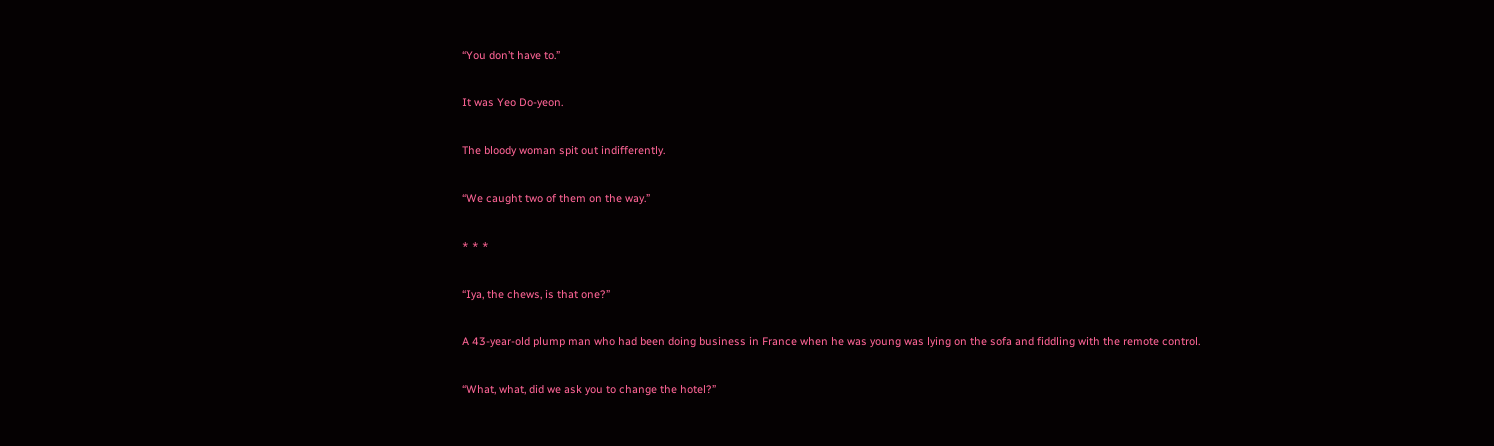“You don’t have to.”

It was Yeo Do-yeon.

The bloody woman spit out indifferently.

“We caught two of them on the way.”

* * *

“Iya, the chews, is that one?”

A 43-year-old plump man who had been doing business in France when he was young was lying on the sofa and fiddling with the remote control.

“What, what, did we ask you to change the hotel?”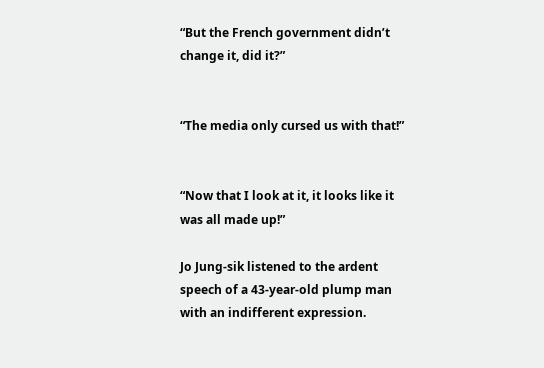“But the French government didn’t change it, did it?”


“The media only cursed us with that!”


“Now that I look at it, it looks like it was all made up!”

Jo Jung-sik listened to the ardent speech of a 43-year-old plump man with an indifferent expression.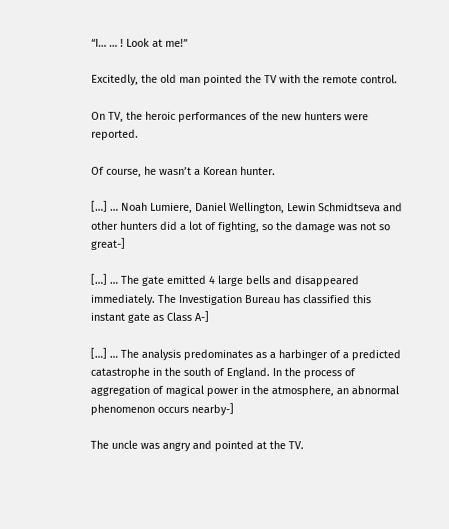“I… … ! Look at me!”

Excitedly, the old man pointed the TV with the remote control.

On TV, the heroic performances of the new hunters were reported.

Of course, he wasn’t a Korean hunter.

[…] … Noah Lumiere, Daniel Wellington, Lewin Schmidtseva and other hunters did a lot of fighting, so the damage was not so great-]

[…] … The gate emitted 4 large bells and disappeared immediately. The Investigation Bureau has classified this instant gate as Class A-]

[…] … The analysis predominates as a harbinger of a predicted catastrophe in the south of England. In the process of aggregation of magical power in the atmosphere, an abnormal phenomenon occurs nearby-]

The uncle was angry and pointed at the TV.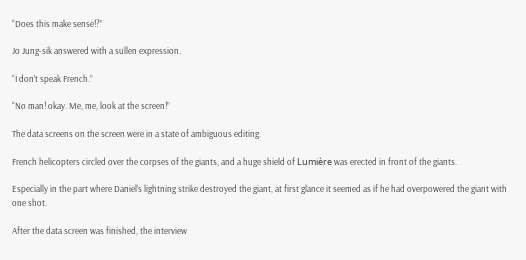“Does this make sense!?”

Jo Jung-sik answered with a sullen expression.

“I don’t speak French.”

“No man! okay. Me, me, look at the screen!”

The data screens on the screen were in a state of ambiguous editing.

French helicopters circled over the corpses of the giants, and a huge shield of Lumière was erected in front of the giants.

Especially in the part where Daniel’s lightning strike destroyed the giant, at first glance it seemed as if he had overpowered the giant with one shot.

After the data screen was finished, the interview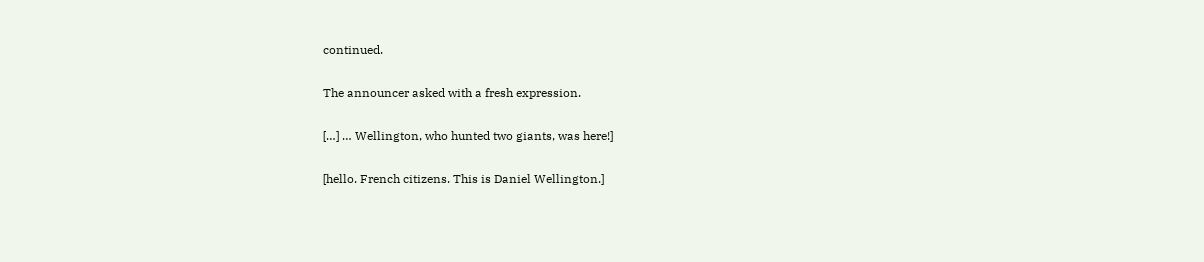continued.

The announcer asked with a fresh expression.

[…] … Wellington, who hunted two giants, was here!]

[hello. French citizens. This is Daniel Wellington.]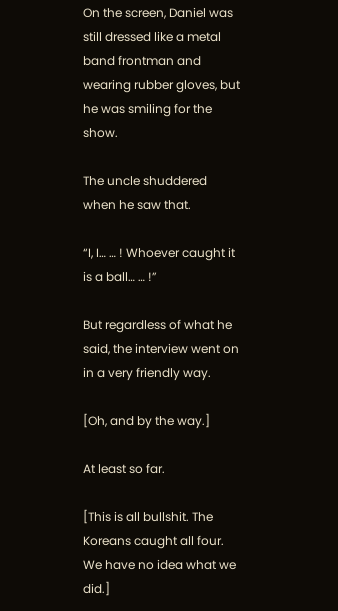On the screen, Daniel was still dressed like a metal band frontman and wearing rubber gloves, but he was smiling for the show.

The uncle shuddered when he saw that.

“I, I… … ! Whoever caught it is a ball… … !”

But regardless of what he said, the interview went on in a very friendly way.

[Oh, and by the way.]

At least so far.

[This is all bullshit. The Koreans caught all four. We have no idea what we did.]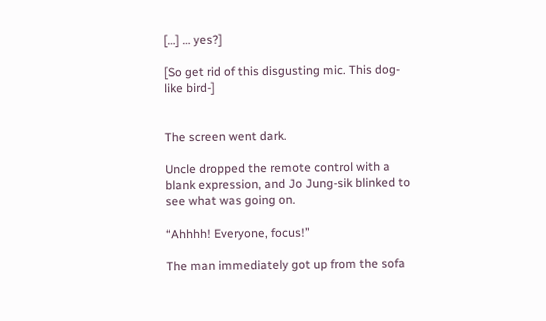[…] … yes?]

[So get rid of this disgusting mic. This dog-like bird-]


The screen went dark.

Uncle dropped the remote control with a blank expression, and Jo Jung-sik blinked to see what was going on.

“Ahhhh! Everyone, focus!”

The man immediately got up from the sofa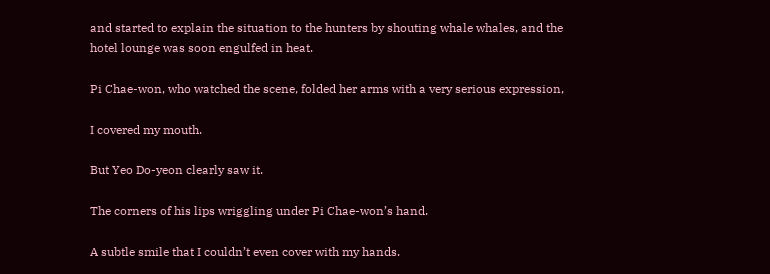and started to explain the situation to the hunters by shouting whale whales, and the hotel lounge was soon engulfed in heat.

Pi Chae-won, who watched the scene, folded her arms with a very serious expression,

I covered my mouth.

But Yeo Do-yeon clearly saw it.

The corners of his lips wriggling under Pi Chae-won’s hand.

A subtle smile that I couldn’t even cover with my hands.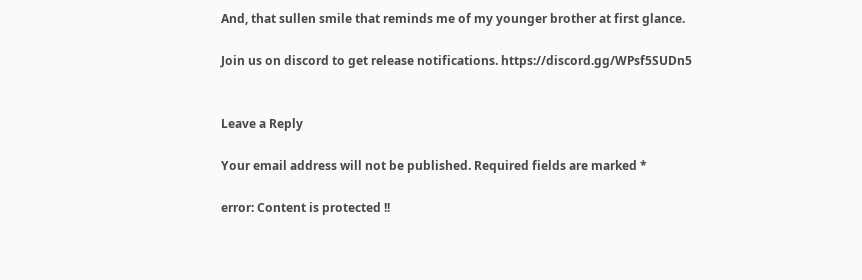And, that sullen smile that reminds me of my younger brother at first glance.

Join us on discord to get release notifications. https://discord.gg/WPsf5SUDn5


Leave a Reply

Your email address will not be published. Required fields are marked *

error: Content is protected !!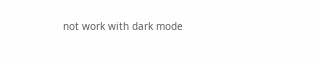not work with dark mode